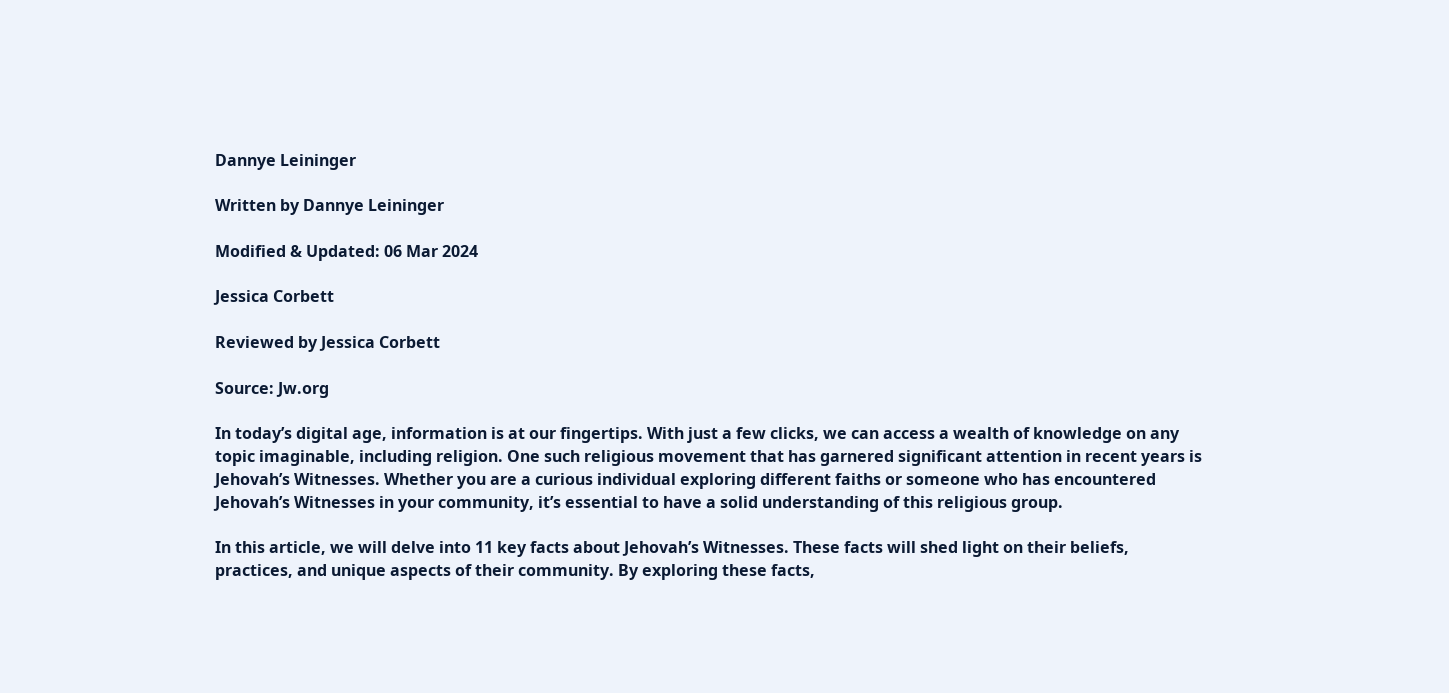Dannye Leininger

Written by Dannye Leininger

Modified & Updated: 06 Mar 2024

Jessica Corbett

Reviewed by Jessica Corbett

Source: Jw.org

In today’s digital age, information is at our fingertips. With just a few clicks, we can access a wealth of knowledge on any topic imaginable, including religion. One such religious movement that has garnered significant attention in recent years is Jehovah’s Witnesses. Whether you are a curious individual exploring different faiths or someone who has encountered Jehovah’s Witnesses in your community, it’s essential to have a solid understanding of this religious group.

In this article, we will delve into 11 key facts about Jehovah’s Witnesses. These facts will shed light on their beliefs, practices, and unique aspects of their community. By exploring these facts,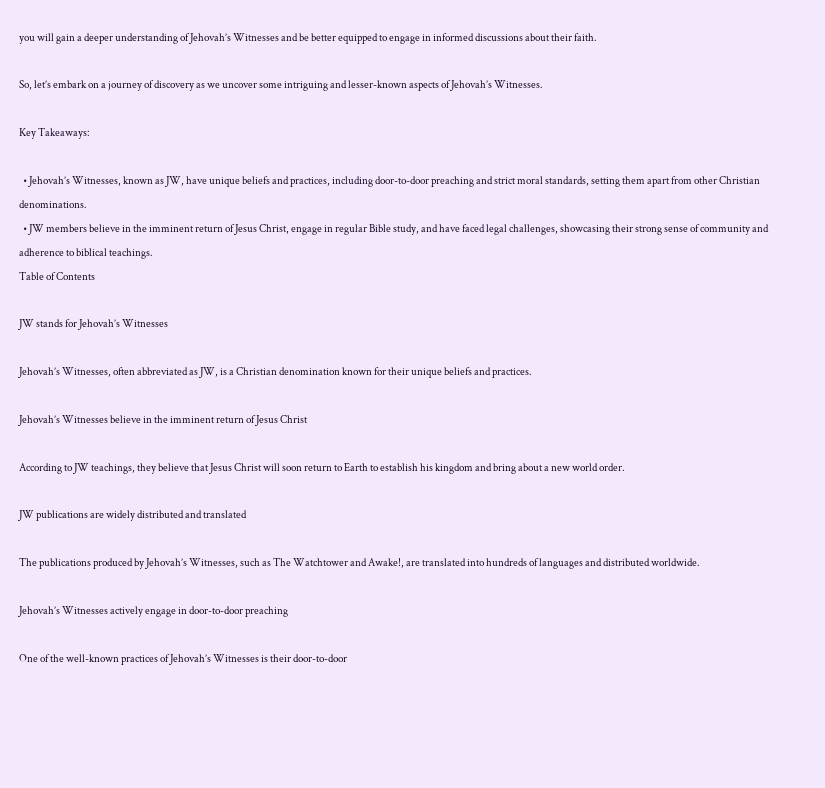you will gain a deeper understanding of Jehovah’s Witnesses and be better equipped to engage in informed discussions about their faith.

So, let’s embark on a journey of discovery as we uncover some intriguing and lesser-known aspects of Jehovah’s Witnesses.

Key Takeaways:

  • Jehovah’s Witnesses, known as JW, have unique beliefs and practices, including door-to-door preaching and strict moral standards, setting them apart from other Christian denominations.
  • JW members believe in the imminent return of Jesus Christ, engage in regular Bible study, and have faced legal challenges, showcasing their strong sense of community and adherence to biblical teachings.
Table of Contents

JW stands for Jehovah’s Witnesses

Jehovah’s Witnesses, often abbreviated as JW, is a Christian denomination known for their unique beliefs and practices.

Jehovah’s Witnesses believe in the imminent return of Jesus Christ

According to JW teachings, they believe that Jesus Christ will soon return to Earth to establish his kingdom and bring about a new world order.

JW publications are widely distributed and translated

The publications produced by Jehovah’s Witnesses, such as The Watchtower and Awake!, are translated into hundreds of languages and distributed worldwide.

Jehovah’s Witnesses actively engage in door-to-door preaching

One of the well-known practices of Jehovah’s Witnesses is their door-to-door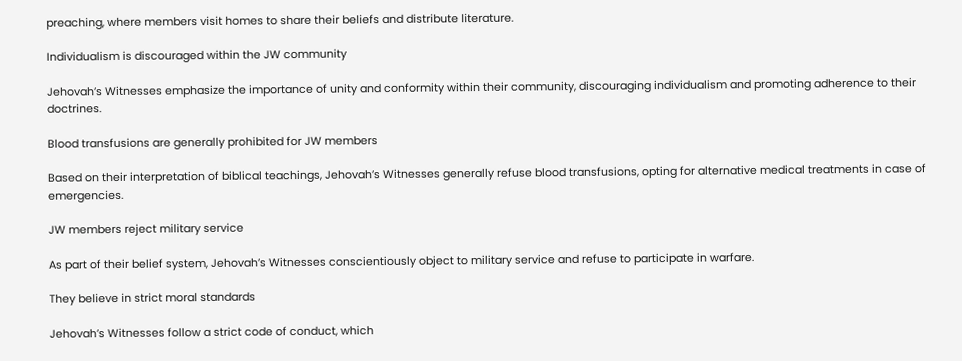preaching, where members visit homes to share their beliefs and distribute literature.

Individualism is discouraged within the JW community

Jehovah’s Witnesses emphasize the importance of unity and conformity within their community, discouraging individualism and promoting adherence to their doctrines.

Blood transfusions are generally prohibited for JW members

Based on their interpretation of biblical teachings, Jehovah’s Witnesses generally refuse blood transfusions, opting for alternative medical treatments in case of emergencies.

JW members reject military service

As part of their belief system, Jehovah’s Witnesses conscientiously object to military service and refuse to participate in warfare.

They believe in strict moral standards

Jehovah’s Witnesses follow a strict code of conduct, which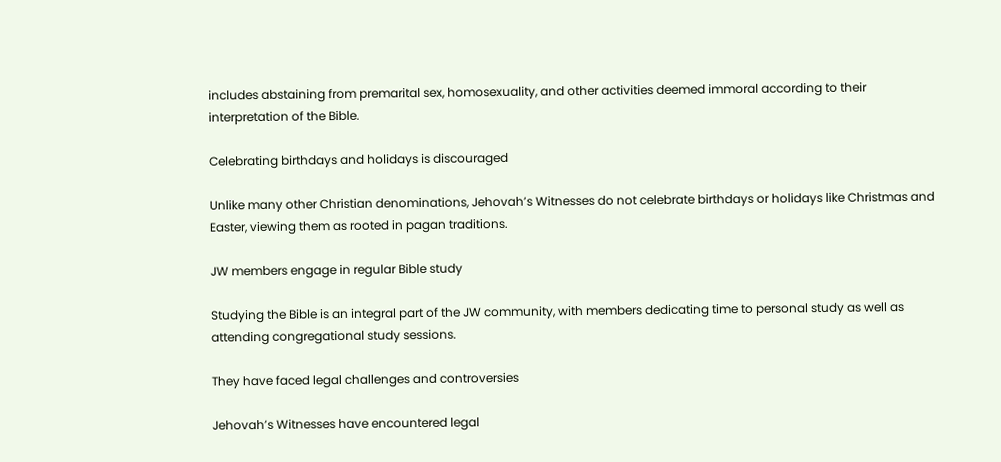includes abstaining from premarital sex, homosexuality, and other activities deemed immoral according to their interpretation of the Bible.

Celebrating birthdays and holidays is discouraged

Unlike many other Christian denominations, Jehovah’s Witnesses do not celebrate birthdays or holidays like Christmas and Easter, viewing them as rooted in pagan traditions.

JW members engage in regular Bible study

Studying the Bible is an integral part of the JW community, with members dedicating time to personal study as well as attending congregational study sessions.

They have faced legal challenges and controversies

Jehovah’s Witnesses have encountered legal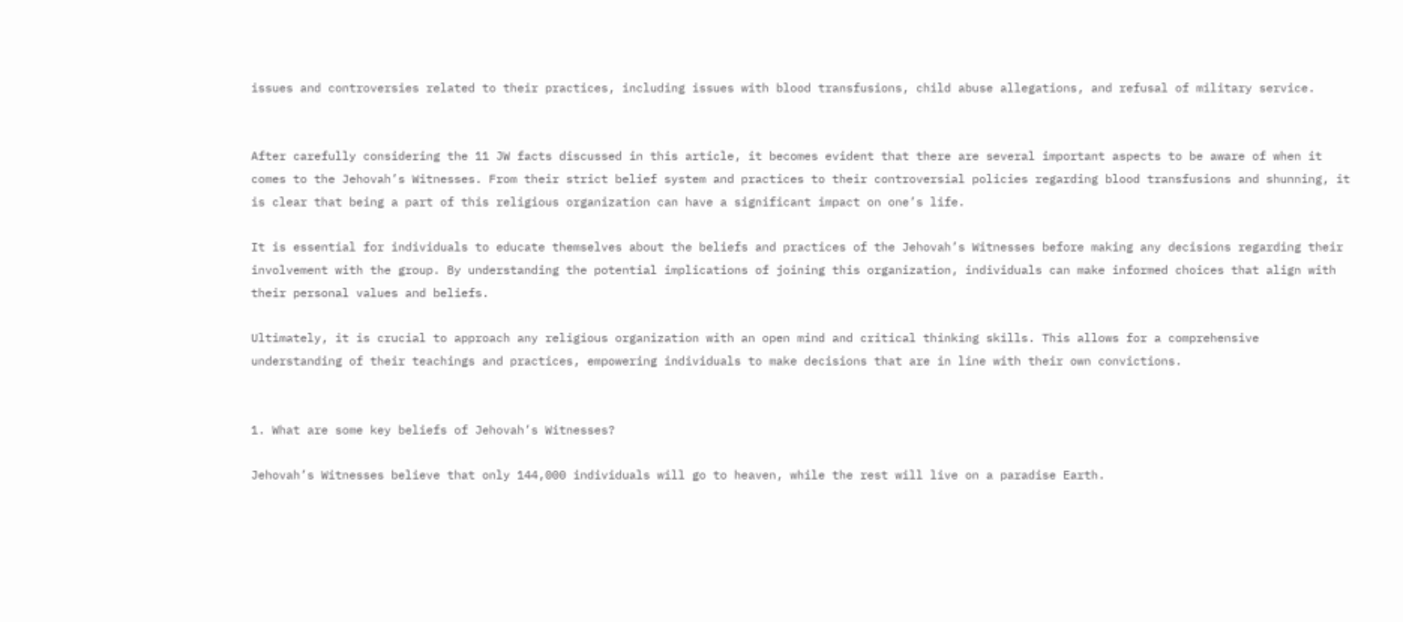issues and controversies related to their practices, including issues with blood transfusions, child abuse allegations, and refusal of military service.


After carefully considering the 11 JW facts discussed in this article, it becomes evident that there are several important aspects to be aware of when it comes to the Jehovah’s Witnesses. From their strict belief system and practices to their controversial policies regarding blood transfusions and shunning, it is clear that being a part of this religious organization can have a significant impact on one’s life.

It is essential for individuals to educate themselves about the beliefs and practices of the Jehovah’s Witnesses before making any decisions regarding their involvement with the group. By understanding the potential implications of joining this organization, individuals can make informed choices that align with their personal values and beliefs.

Ultimately, it is crucial to approach any religious organization with an open mind and critical thinking skills. This allows for a comprehensive understanding of their teachings and practices, empowering individuals to make decisions that are in line with their own convictions.


1. What are some key beliefs of Jehovah’s Witnesses?

Jehovah’s Witnesses believe that only 144,000 individuals will go to heaven, while the rest will live on a paradise Earth.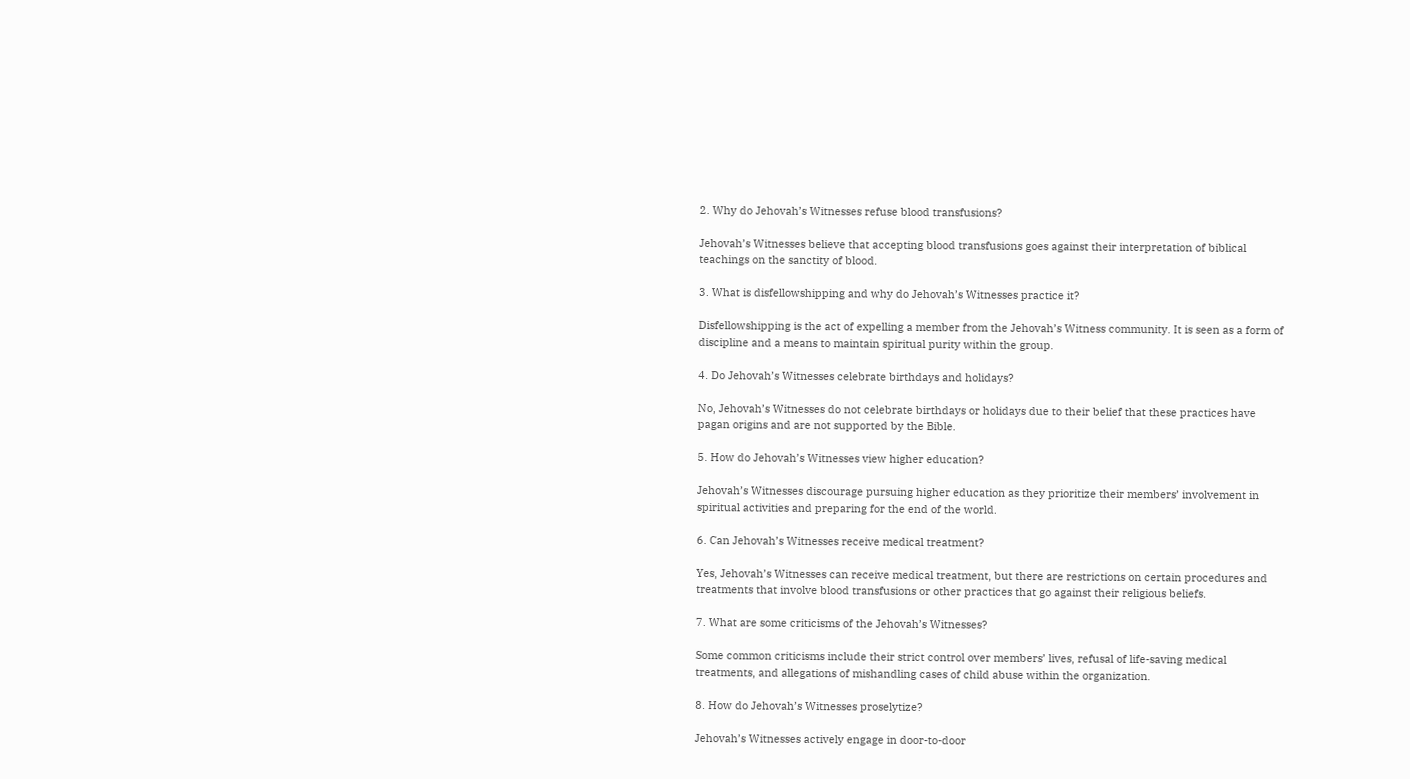2. Why do Jehovah’s Witnesses refuse blood transfusions?

Jehovah’s Witnesses believe that accepting blood transfusions goes against their interpretation of biblical teachings on the sanctity of blood.

3. What is disfellowshipping and why do Jehovah’s Witnesses practice it?

Disfellowshipping is the act of expelling a member from the Jehovah’s Witness community. It is seen as a form of discipline and a means to maintain spiritual purity within the group.

4. Do Jehovah’s Witnesses celebrate birthdays and holidays?

No, Jehovah’s Witnesses do not celebrate birthdays or holidays due to their belief that these practices have pagan origins and are not supported by the Bible.

5. How do Jehovah’s Witnesses view higher education?

Jehovah’s Witnesses discourage pursuing higher education as they prioritize their members’ involvement in spiritual activities and preparing for the end of the world.

6. Can Jehovah’s Witnesses receive medical treatment?

Yes, Jehovah’s Witnesses can receive medical treatment, but there are restrictions on certain procedures and treatments that involve blood transfusions or other practices that go against their religious beliefs.

7. What are some criticisms of the Jehovah’s Witnesses?

Some common criticisms include their strict control over members’ lives, refusal of life-saving medical treatments, and allegations of mishandling cases of child abuse within the organization.

8. How do Jehovah’s Witnesses proselytize?

Jehovah’s Witnesses actively engage in door-to-door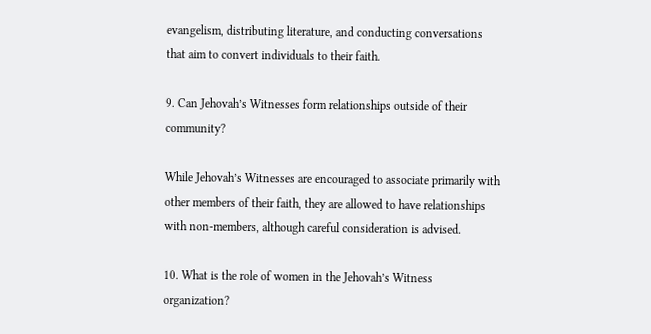evangelism, distributing literature, and conducting conversations that aim to convert individuals to their faith.

9. Can Jehovah’s Witnesses form relationships outside of their community?

While Jehovah’s Witnesses are encouraged to associate primarily with other members of their faith, they are allowed to have relationships with non-members, although careful consideration is advised.

10. What is the role of women in the Jehovah’s Witness organization?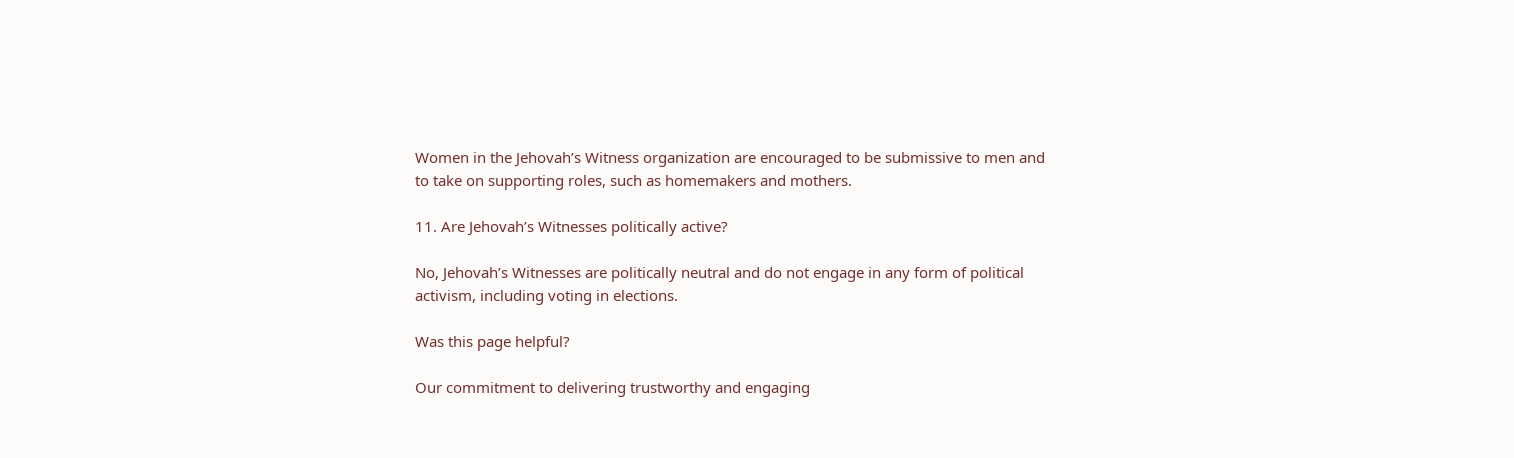Women in the Jehovah’s Witness organization are encouraged to be submissive to men and to take on supporting roles, such as homemakers and mothers.

11. Are Jehovah’s Witnesses politically active?

No, Jehovah’s Witnesses are politically neutral and do not engage in any form of political activism, including voting in elections.

Was this page helpful?

Our commitment to delivering trustworthy and engaging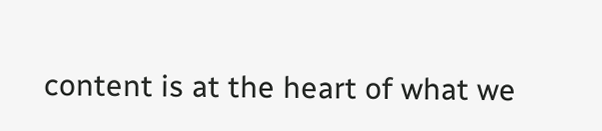content is at the heart of what we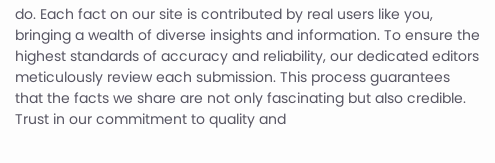do. Each fact on our site is contributed by real users like you, bringing a wealth of diverse insights and information. To ensure the highest standards of accuracy and reliability, our dedicated editors meticulously review each submission. This process guarantees that the facts we share are not only fascinating but also credible. Trust in our commitment to quality and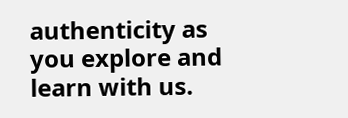authenticity as you explore and learn with us.